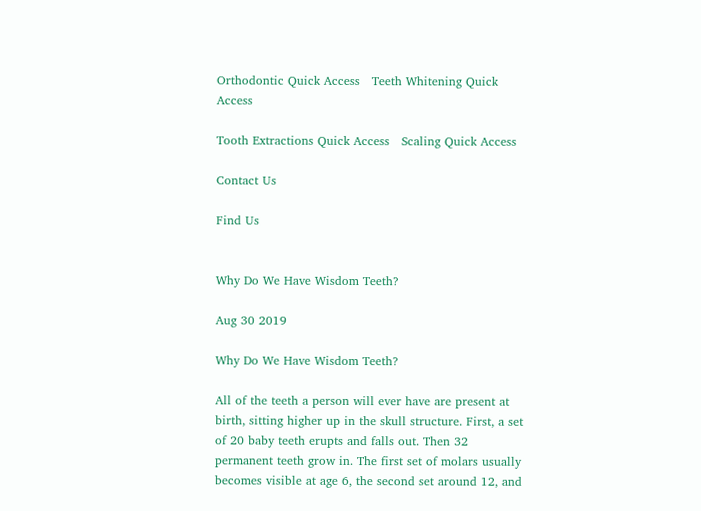Orthodontic Quick Access   Teeth Whitening Quick Access

Tooth Extractions Quick Access   Scaling Quick Access

Contact Us

Find Us


Why Do We Have Wisdom Teeth?

Aug 30 2019

Why Do We Have Wisdom Teeth?

All of the teeth a person will ever have are present at birth, sitting higher up in the skull structure. First, a set of 20 baby teeth erupts and falls out. Then 32 permanent teeth grow in. The first set of molars usually becomes visible at age 6, the second set around 12, and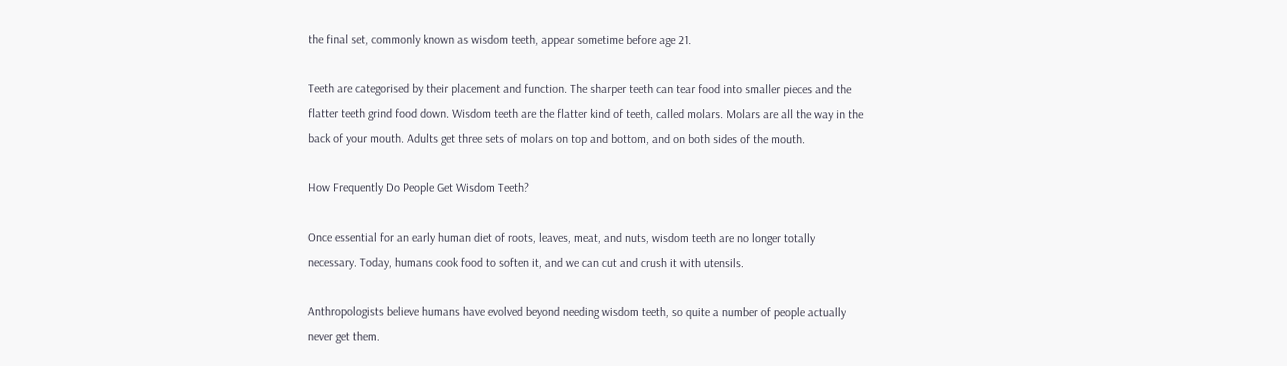the final set, commonly known as wisdom teeth, appear sometime before age 21.

Teeth are categorised by their placement and function. The sharper teeth can tear food into smaller pieces and the flatter teeth grind food down. Wisdom teeth are the flatter kind of teeth, called molars. Molars are all the way in the back of your mouth. Adults get three sets of molars on top and bottom, and on both sides of the mouth.

How Frequently Do People Get Wisdom Teeth?

Once essential for an early human diet of roots, leaves, meat, and nuts, wisdom teeth are no longer totally necessary. Today, humans cook food to soften it, and we can cut and crush it with utensils.

Anthropologists believe humans have evolved beyond needing wisdom teeth, so quite a number of people actually never get them.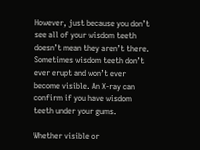However, just because you don’t see all of your wisdom teeth doesn’t mean they aren’t there. Sometimes wisdom teeth don’t ever erupt and won’t ever become visible. An X-ray can confirm if you have wisdom teeth under your gums.

Whether visible or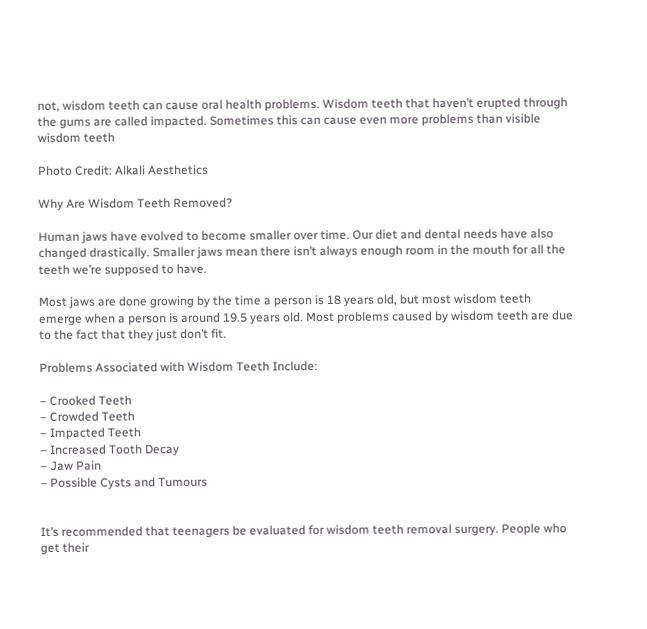not, wisdom teeth can cause oral health problems. Wisdom teeth that haven’t erupted through the gums are called impacted. Sometimes this can cause even more problems than visible wisdom teeth

Photo Credit: Alkali Aesthetics

Why Are Wisdom Teeth Removed?

Human jaws have evolved to become smaller over time. Our diet and dental needs have also changed drastically. Smaller jaws mean there isn’t always enough room in the mouth for all the teeth we’re supposed to have.

Most jaws are done growing by the time a person is 18 years old, but most wisdom teeth emerge when a person is around 19.5 years old. Most problems caused by wisdom teeth are due to the fact that they just don’t fit.

Problems Associated with Wisdom Teeth Include:

– Crooked Teeth
– Crowded Teeth
– Impacted Teeth
– Increased Tooth Decay
– Jaw Pain
– Possible Cysts and Tumours


It’s recommended that teenagers be evaluated for wisdom teeth removal surgery. People who get their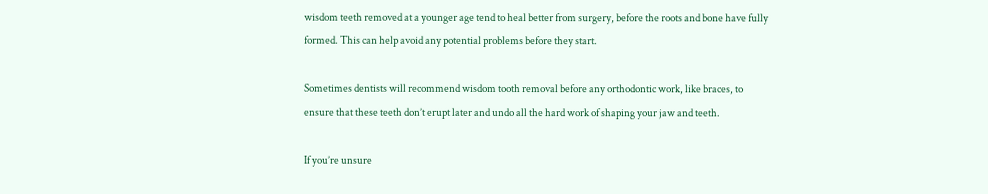wisdom teeth removed at a younger age tend to heal better from surgery, before the roots and bone have fully formed. This can help avoid any potential problems before they start.

Sometimes dentists will recommend wisdom tooth removal before any orthodontic work, like braces, to ensure that these teeth don’t erupt later and undo all the hard work of shaping your jaw and teeth.

If you’re unsure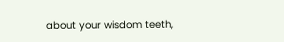about your wisdom teeth,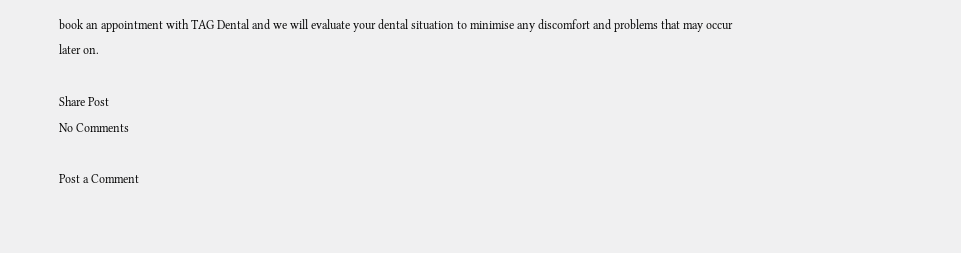book an appointment with TAG Dental and we will evaluate your dental situation to minimise any discomfort and problems that may occur later on.

Share Post
No Comments

Post a Comment